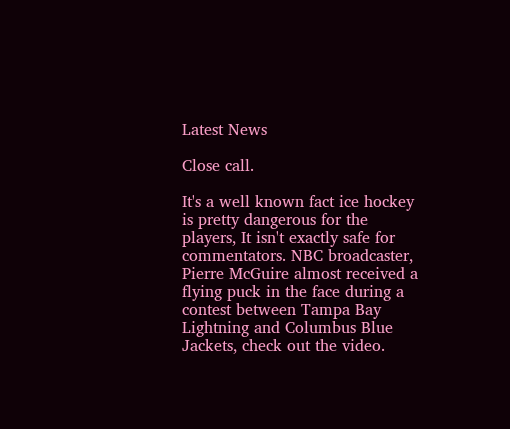Latest News

Close call.

It's a well known fact ice hockey is pretty dangerous for the players, It isn't exactly safe for commentators. NBC broadcaster, Pierre McGuire almost received a flying puck in the face during a contest between Tampa Bay Lightning and Columbus Blue Jackets, check out the video.